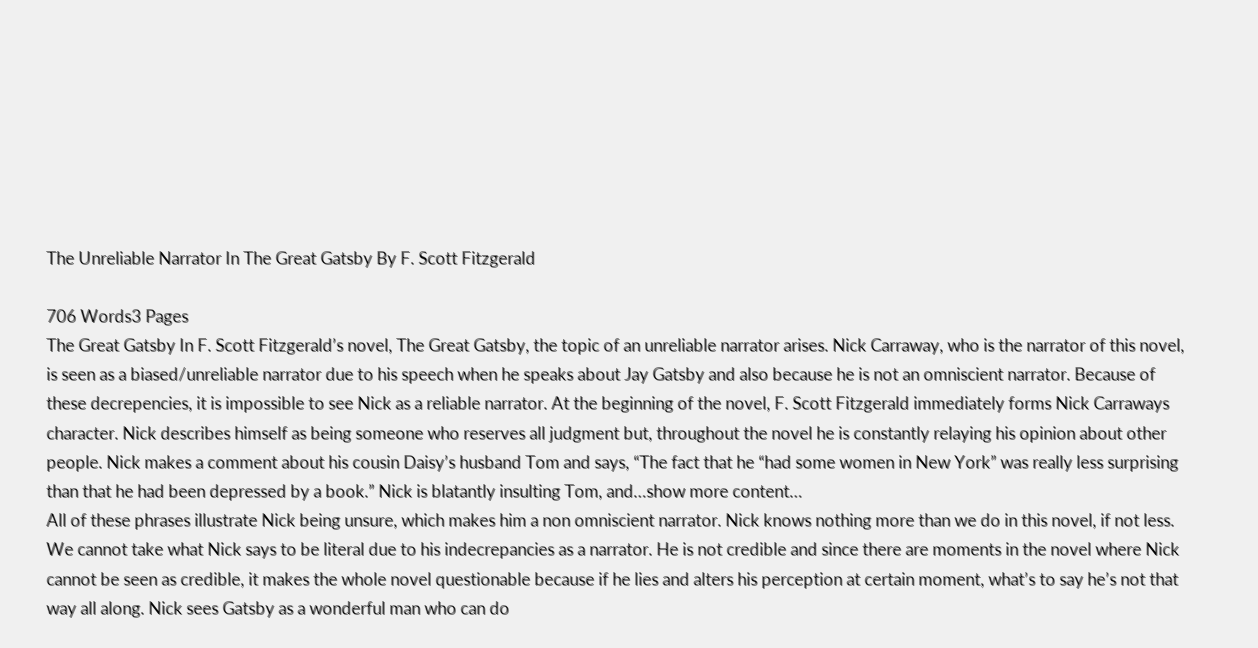The Unreliable Narrator In The Great Gatsby By F. Scott Fitzgerald

706 Words3 Pages
The Great Gatsby In F. Scott Fitzgerald’s novel, The Great Gatsby, the topic of an unreliable narrator arises. Nick Carraway, who is the narrator of this novel, is seen as a biased/unreliable narrator due to his speech when he speaks about Jay Gatsby and also because he is not an omniscient narrator. Because of these decrepencies, it is impossible to see Nick as a reliable narrator. At the beginning of the novel, F. Scott Fitzgerald immediately forms Nick Carraways character. Nick describes himself as being someone who reserves all judgment but, throughout the novel he is constantly relaying his opinion about other people. Nick makes a comment about his cousin Daisy’s husband Tom and says, “The fact that he “had some women in New York” was really less surprising than that he had been depressed by a book.” Nick is blatantly insulting Tom, and…show more content…
All of these phrases illustrate Nick being unsure, which makes him a non omniscient narrator. Nick knows nothing more than we do in this novel, if not less. We cannot take what Nick says to be literal due to his indecrepancies as a narrator. He is not credible and since there are moments in the novel where Nick cannot be seen as credible, it makes the whole novel questionable because if he lies and alters his perception at certain moment, what’s to say he’s not that way all along. Nick sees Gatsby as a wonderful man who can do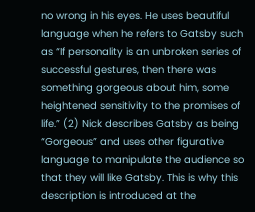no wrong in his eyes. He uses beautiful language when he refers to Gatsby such as “If personality is an unbroken series of successful gestures, then there was something gorgeous about him, some heightened sensitivity to the promises of life.” (2) Nick describes Gatsby as being “Gorgeous” and uses other figurative language to manipulate the audience so that they will like Gatsby. This is why this description is introduced at the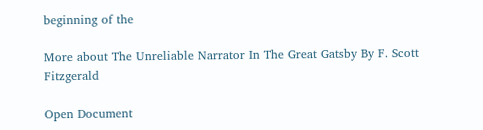beginning of the

More about The Unreliable Narrator In The Great Gatsby By F. Scott Fitzgerald

Open Document